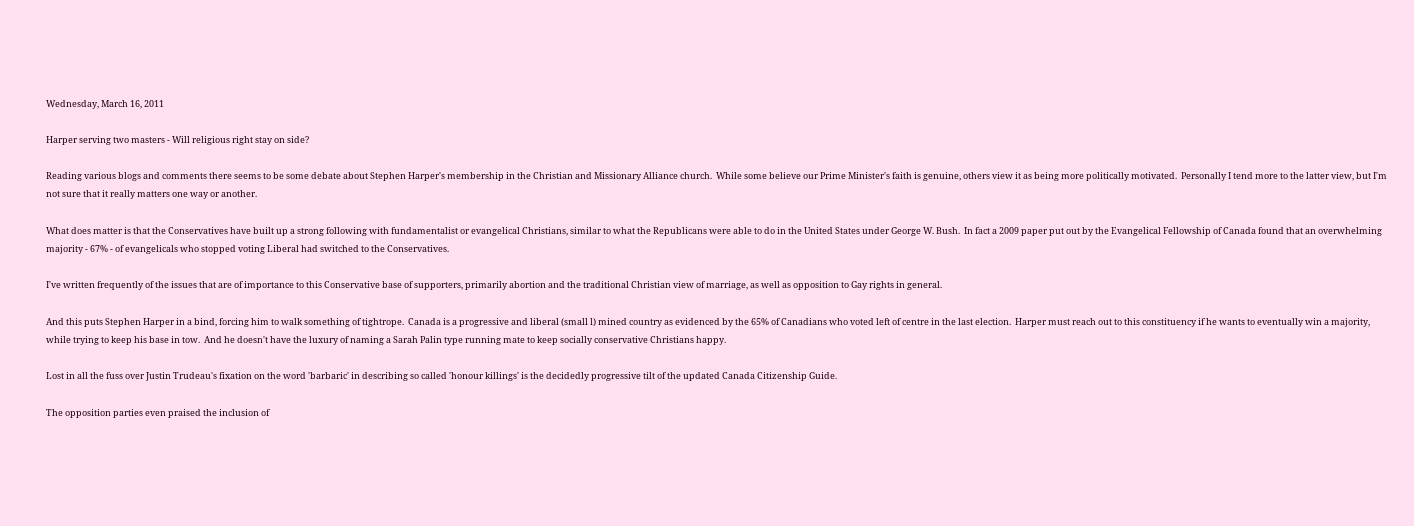Wednesday, March 16, 2011

Harper serving two masters - Will religious right stay on side?

Reading various blogs and comments there seems to be some debate about Stephen Harper's membership in the Christian and Missionary Alliance church.  While some believe our Prime Minister's faith is genuine, others view it as being more politically motivated.  Personally I tend more to the latter view, but I'm not sure that it really matters one way or another.

What does matter is that the Conservatives have built up a strong following with fundamentalist or evangelical Christians, similar to what the Republicans were able to do in the United States under George W. Bush.  In fact a 2009 paper put out by the Evangelical Fellowship of Canada found that an overwhelming majority - 67% - of evangelicals who stopped voting Liberal had switched to the Conservatives.

I've written frequently of the issues that are of importance to this Conservative base of supporters, primarily abortion and the traditional Christian view of marriage, as well as opposition to Gay rights in general.

And this puts Stephen Harper in a bind, forcing him to walk something of tightrope.  Canada is a progressive and liberal (small l) mined country as evidenced by the 65% of Canadians who voted left of centre in the last election.  Harper must reach out to this constituency if he wants to eventually win a majority, while trying to keep his base in tow.  And he doesn't have the luxury of naming a Sarah Palin type running mate to keep socially conservative Christians happy.

Lost in all the fuss over Justin Trudeau's fixation on the word 'barbaric' in describing so called 'honour killings' is the decidedly progressive tilt of the updated Canada Citizenship Guide.

The opposition parties even praised the inclusion of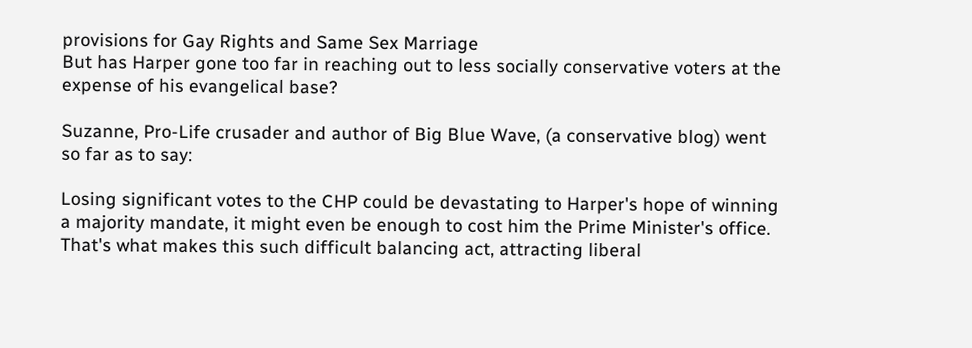provisions for Gay Rights and Same Sex Marriage
But has Harper gone too far in reaching out to less socially conservative voters at the expense of his evangelical base?

Suzanne, Pro-Life crusader and author of Big Blue Wave, (a conservative blog) went so far as to say:

Losing significant votes to the CHP could be devastating to Harper's hope of winning a majority mandate, it might even be enough to cost him the Prime Minister's office.  That's what makes this such difficult balancing act, attracting liberal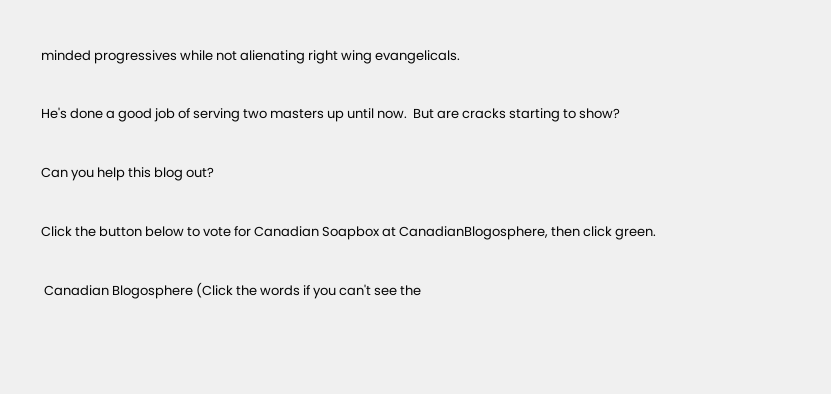minded progressives while not alienating right wing evangelicals.

He's done a good job of serving two masters up until now.  But are cracks starting to show?

Can you help this blog out?

Click the button below to vote for Canadian Soapbox at CanadianBlogosphere, then click green.

 Canadian Blogosphere (Click the words if you can't see the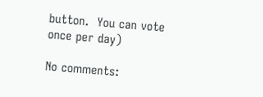button.  You can vote once per day)

No comments: